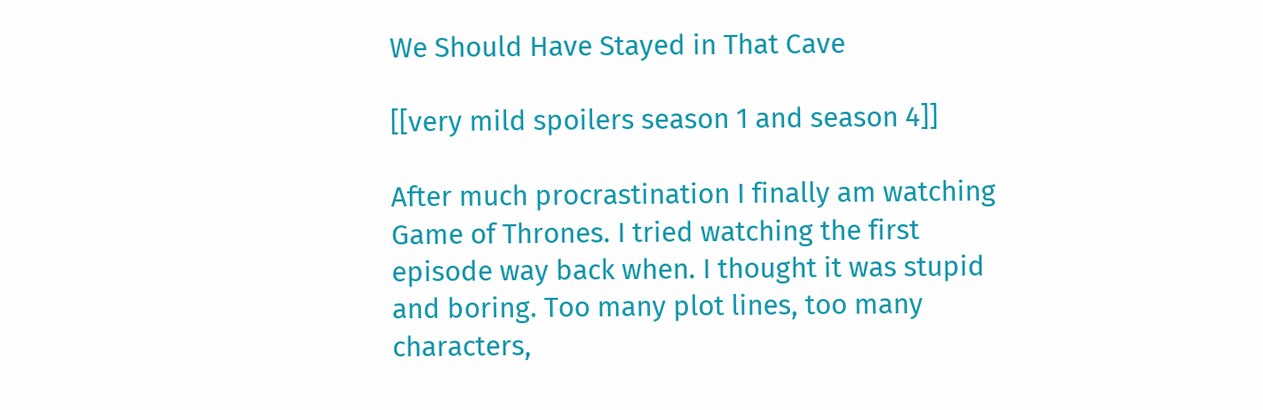We Should Have Stayed in That Cave

[[very mild spoilers season 1 and season 4]]

After much procrastination I finally am watching Game of Thrones. I tried watching the first episode way back when. I thought it was stupid and boring. Too many plot lines, too many characters,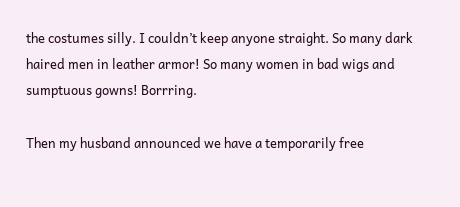the costumes silly. I couldn’t keep anyone straight. So many dark haired men in leather armor! So many women in bad wigs and sumptuous gowns! Borrring.

Then my husband announced we have a temporarily free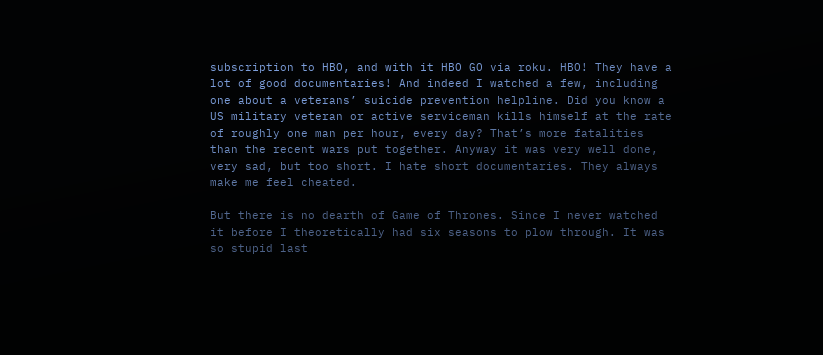subscription to HBO, and with it HBO GO via roku. HBO! They have a lot of good documentaries! And indeed I watched a few, including one about a veterans’ suicide prevention helpline. Did you know a US military veteran or active serviceman kills himself at the rate of roughly one man per hour, every day? That’s more fatalities than the recent wars put together. Anyway it was very well done, very sad, but too short. I hate short documentaries. They always make me feel cheated.

But there is no dearth of Game of Thrones. Since I never watched it before I theoretically had six seasons to plow through. It was so stupid last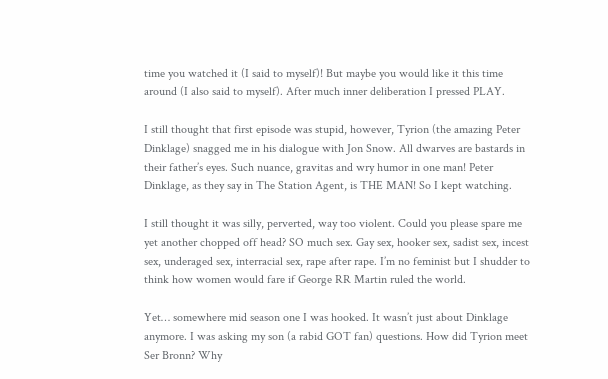time you watched it (I said to myself)! But maybe you would like it this time around (I also said to myself). After much inner deliberation I pressed PLAY.

I still thought that first episode was stupid, however, Tyrion (the amazing Peter Dinklage) snagged me in his dialogue with Jon Snow. All dwarves are bastards in their father’s eyes. Such nuance, gravitas and wry humor in one man! Peter Dinklage, as they say in The Station Agent, is THE MAN! So I kept watching.

I still thought it was silly, perverted, way too violent. Could you please spare me yet another chopped off head? SO much sex. Gay sex, hooker sex, sadist sex, incest sex, underaged sex, interracial sex, rape after rape. I’m no feminist but I shudder to think how women would fare if George RR Martin ruled the world.

Yet… somewhere mid season one I was hooked. It wasn’t just about Dinklage anymore. I was asking my son (a rabid GOT fan) questions. How did Tyrion meet Ser Bronn? Why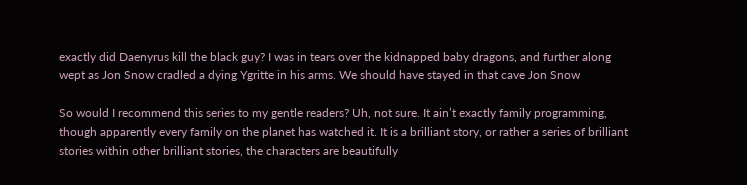exactly did Daenyrus kill the black guy? I was in tears over the kidnapped baby dragons, and further along wept as Jon Snow cradled a dying Ygritte in his arms. We should have stayed in that cave Jon Snow

So would I recommend this series to my gentle readers? Uh, not sure. It ain’t exactly family programming, though apparently every family on the planet has watched it. It is a brilliant story, or rather a series of brilliant stories within other brilliant stories, the characters are beautifully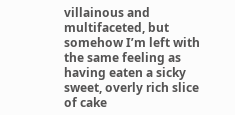villainous and multifaceted, but somehow I’m left with the same feeling as having eaten a sicky sweet, overly rich slice of cake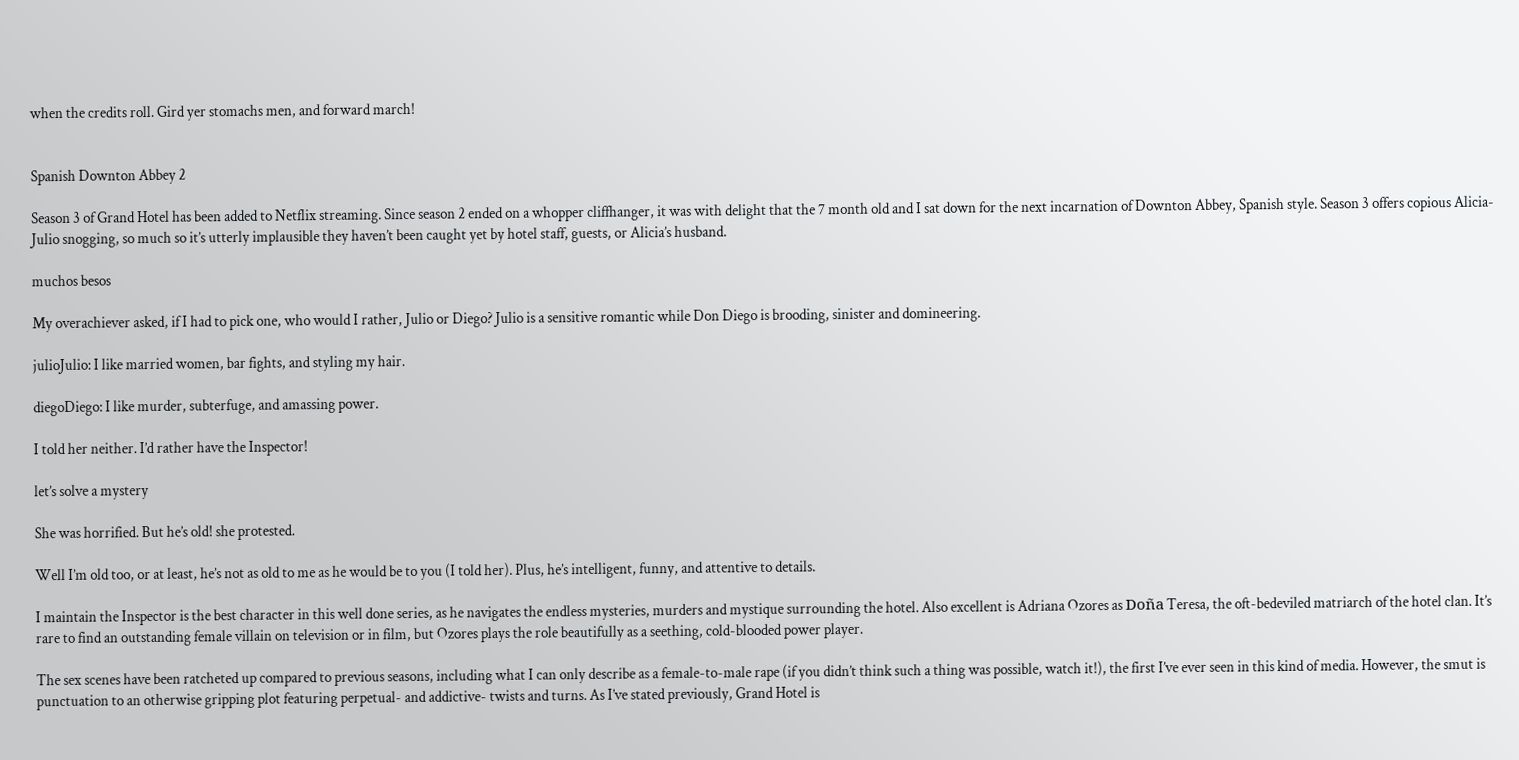when the credits roll. Gird yer stomachs men, and forward march!


Spanish Downton Abbey 2

Season 3 of Grand Hotel has been added to Netflix streaming. Since season 2 ended on a whopper cliffhanger, it was with delight that the 7 month old and I sat down for the next incarnation of Downton Abbey, Spanish style. Season 3 offers copious Alicia-Julio snogging, so much so it’s utterly implausible they haven’t been caught yet by hotel staff, guests, or Alicia’s husband.

muchos besos

My overachiever asked, if I had to pick one, who would I rather, Julio or Diego? Julio is a sensitive romantic while Don Diego is brooding, sinister and domineering.

julioJulio: I like married women, bar fights, and styling my hair.

diegoDiego: I like murder, subterfuge, and amassing power.

I told her neither. I’d rather have the Inspector!

let’s solve a mystery

She was horrified. But he’s old! she protested.

Well I’m old too, or at least, he’s not as old to me as he would be to you (I told her). Plus, he’s intelligent, funny, and attentive to details.

I maintain the Inspector is the best character in this well done series, as he navigates the endless mysteries, murders and mystique surrounding the hotel. Also excellent is Adriana Ozores as Doña Teresa, the oft-bedeviled matriarch of the hotel clan. It’s rare to find an outstanding female villain on television or in film, but Ozores plays the role beautifully as a seething, cold-blooded power player.

The sex scenes have been ratcheted up compared to previous seasons, including what I can only describe as a female-to-male rape (if you didn’t think such a thing was possible, watch it!), the first I’ve ever seen in this kind of media. However, the smut is punctuation to an otherwise gripping plot featuring perpetual- and addictive- twists and turns. As I’ve stated previously, Grand Hotel is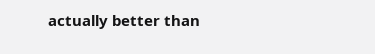actually better than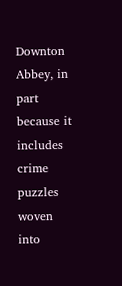Downton Abbey, in part because it includes crime puzzles woven into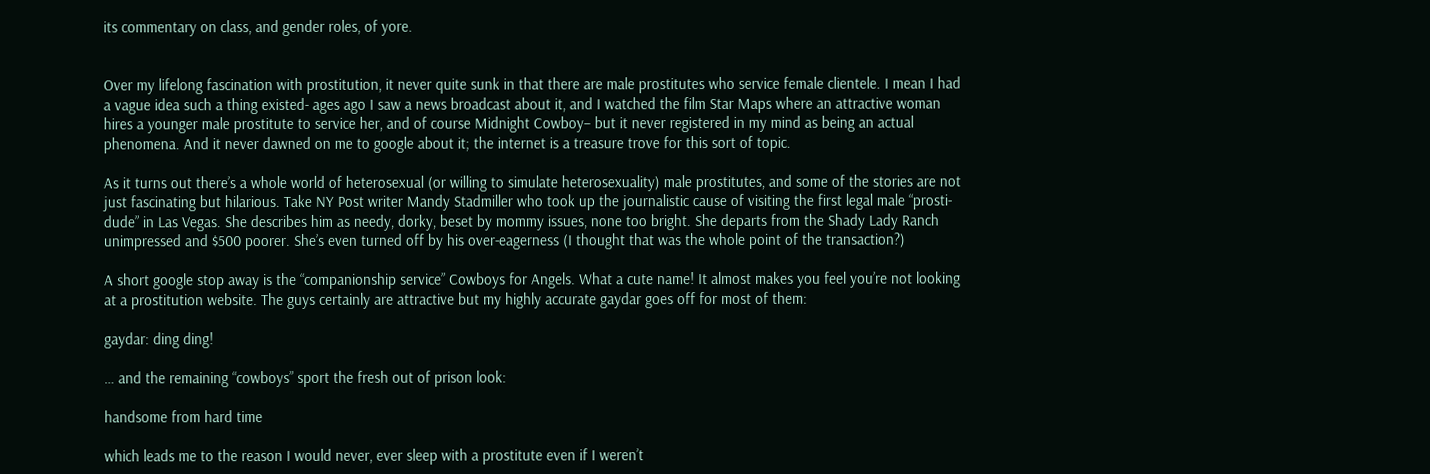its commentary on class, and gender roles, of yore.


Over my lifelong fascination with prostitution, it never quite sunk in that there are male prostitutes who service female clientele. I mean I had a vague idea such a thing existed- ages ago I saw a news broadcast about it, and I watched the film Star Maps where an attractive woman hires a younger male prostitute to service her, and of course Midnight Cowboy– but it never registered in my mind as being an actual phenomena. And it never dawned on me to google about it; the internet is a treasure trove for this sort of topic.

As it turns out there’s a whole world of heterosexual (or willing to simulate heterosexuality) male prostitutes, and some of the stories are not just fascinating but hilarious. Take NY Post writer Mandy Stadmiller who took up the journalistic cause of visiting the first legal male “prosti-dude” in Las Vegas. She describes him as needy, dorky, beset by mommy issues, none too bright. She departs from the Shady Lady Ranch unimpressed and $500 poorer. She’s even turned off by his over-eagerness (I thought that was the whole point of the transaction?)

A short google stop away is the “companionship service” Cowboys for Angels. What a cute name! It almost makes you feel you’re not looking at a prostitution website. The guys certainly are attractive but my highly accurate gaydar goes off for most of them:

gaydar: ding ding!

… and the remaining “cowboys” sport the fresh out of prison look:

handsome from hard time

which leads me to the reason I would never, ever sleep with a prostitute even if I weren’t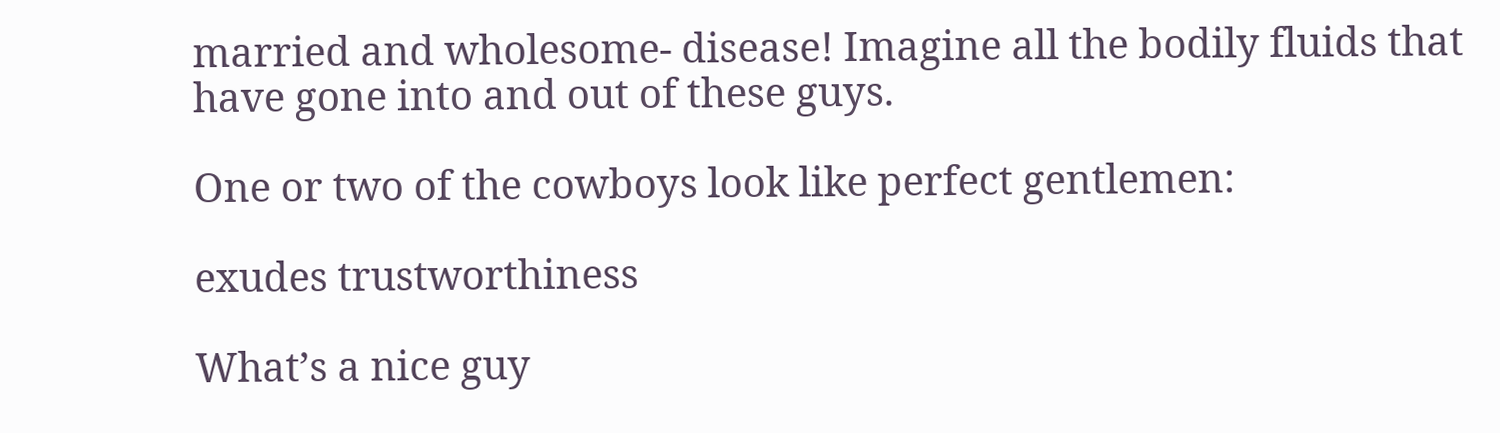married and wholesome- disease! Imagine all the bodily fluids that have gone into and out of these guys.

One or two of the cowboys look like perfect gentlemen:

exudes trustworthiness

What’s a nice guy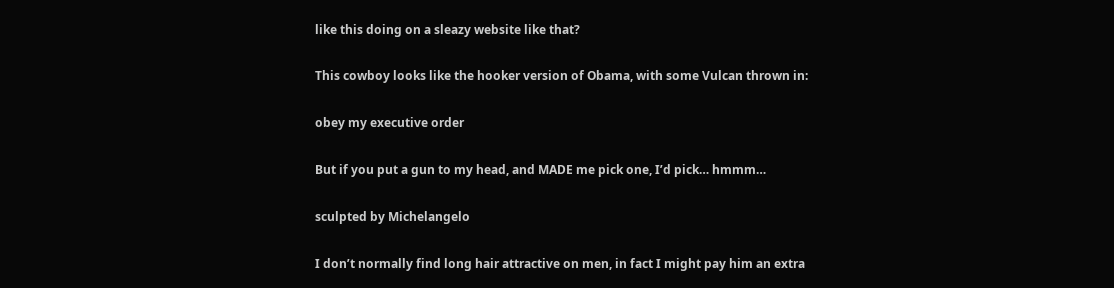like this doing on a sleazy website like that?

This cowboy looks like the hooker version of Obama, with some Vulcan thrown in:

obey my executive order

But if you put a gun to my head, and MADE me pick one, I’d pick… hmmm…

sculpted by Michelangelo

I don’t normally find long hair attractive on men, in fact I might pay him an extra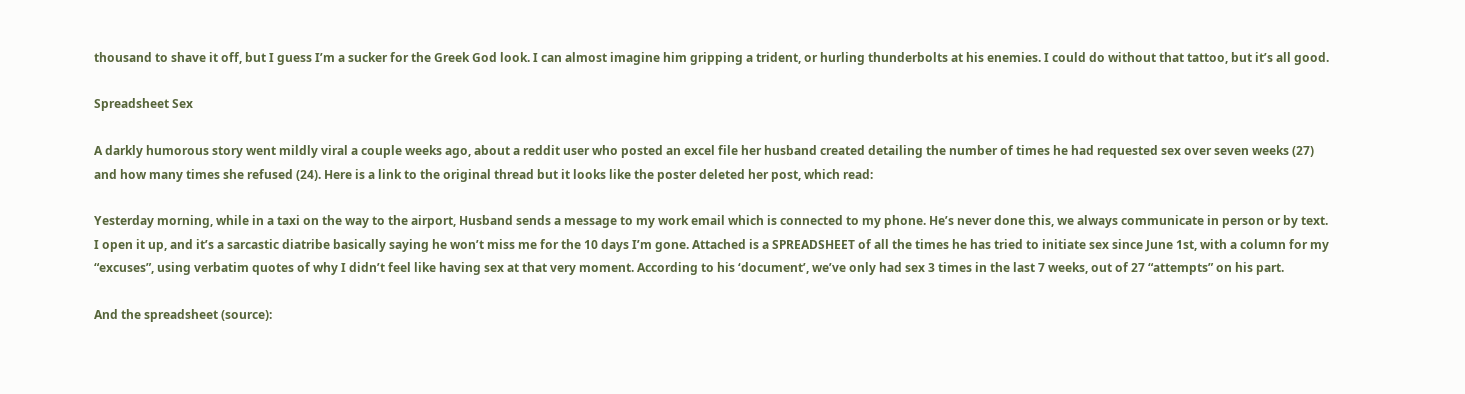thousand to shave it off, but I guess I’m a sucker for the Greek God look. I can almost imagine him gripping a trident, or hurling thunderbolts at his enemies. I could do without that tattoo, but it’s all good.

Spreadsheet Sex

A darkly humorous story went mildly viral a couple weeks ago, about a reddit user who posted an excel file her husband created detailing the number of times he had requested sex over seven weeks (27) and how many times she refused (24). Here is a link to the original thread but it looks like the poster deleted her post, which read:

Yesterday morning, while in a taxi on the way to the airport, Husband sends a message to my work email which is connected to my phone. He’s never done this, we always communicate in person or by text. I open it up, and it’s a sarcastic diatribe basically saying he won’t miss me for the 10 days I’m gone. Attached is a SPREADSHEET of all the times he has tried to initiate sex since June 1st, with a column for my “excuses”, using verbatim quotes of why I didn’t feel like having sex at that very moment. According to his ‘document’, we’ve only had sex 3 times in the last 7 weeks, out of 27 “attempts” on his part.

And the spreadsheet (source):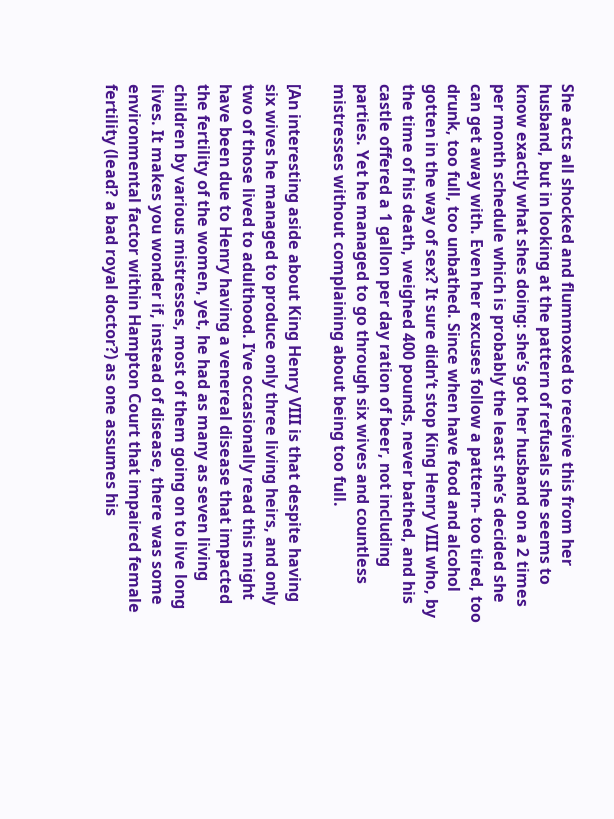She acts all shocked and flummoxed to receive this from her husband, but in looking at the pattern of refusals she seems to know exactly what shes doing: she’s got her husband on a 2 times per month schedule which is probably the least she’s decided she can get away with. Even her excuses follow a pattern- too tired, too drunk, too full, too unbathed. Since when have food and alcohol gotten in the way of sex? It sure didn’t stop King Henry VIII who, by the time of his death, weighed 400 pounds, never bathed, and his castle offered a 1 gallon per day ration of beer, not including parties. Yet he managed to go through six wives and countless mistresses without complaining about being too full.

[An interesting aside about King Henry VIII is that despite having six wives he managed to produce only three living heirs, and only two of those lived to adulthood. I’ve occasionally read this might have been due to Henry having a venereal disease that impacted the fertility of the women, yet, he had as many as seven living children by various mistresses, most of them going on to live long lives. It makes you wonder if, instead of disease, there was some environmental factor within Hampton Court that impaired female fertility (lead? a bad royal doctor?) as one assumes his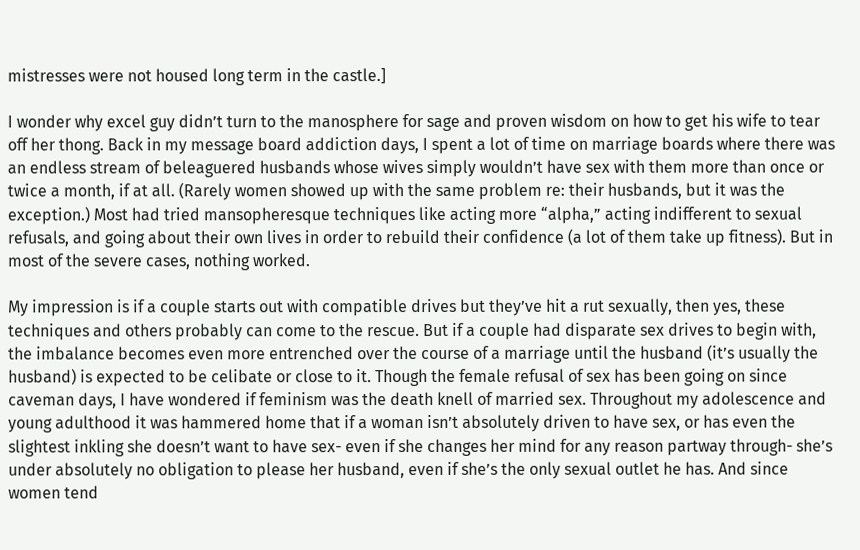mistresses were not housed long term in the castle.]

I wonder why excel guy didn’t turn to the manosphere for sage and proven wisdom on how to get his wife to tear off her thong. Back in my message board addiction days, I spent a lot of time on marriage boards where there was an endless stream of beleaguered husbands whose wives simply wouldn’t have sex with them more than once or twice a month, if at all. (Rarely women showed up with the same problem re: their husbands, but it was the exception.) Most had tried mansopheresque techniques like acting more “alpha,” acting indifferent to sexual refusals, and going about their own lives in order to rebuild their confidence (a lot of them take up fitness). But in most of the severe cases, nothing worked.

My impression is if a couple starts out with compatible drives but they’ve hit a rut sexually, then yes, these techniques and others probably can come to the rescue. But if a couple had disparate sex drives to begin with, the imbalance becomes even more entrenched over the course of a marriage until the husband (it’s usually the husband) is expected to be celibate or close to it. Though the female refusal of sex has been going on since caveman days, I have wondered if feminism was the death knell of married sex. Throughout my adolescence and young adulthood it was hammered home that if a woman isn’t absolutely driven to have sex, or has even the slightest inkling she doesn’t want to have sex- even if she changes her mind for any reason partway through- she’s under absolutely no obligation to please her husband, even if she’s the only sexual outlet he has. And since women tend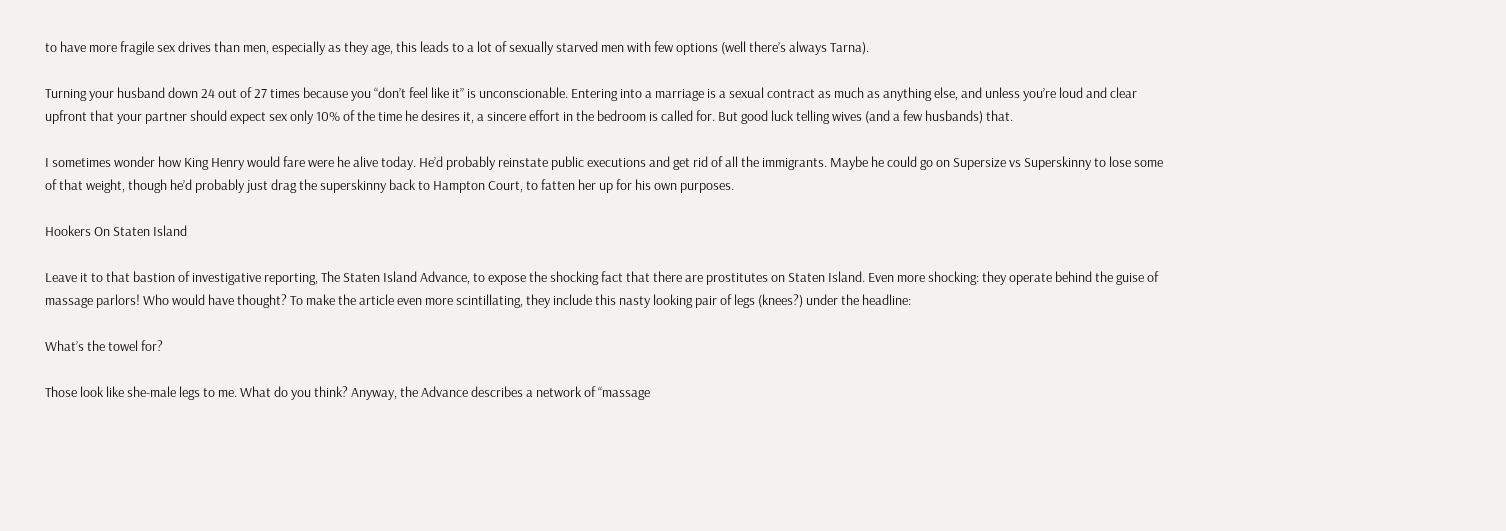to have more fragile sex drives than men, especially as they age, this leads to a lot of sexually starved men with few options (well there’s always Tarna).

Turning your husband down 24 out of 27 times because you “don’t feel like it” is unconscionable. Entering into a marriage is a sexual contract as much as anything else, and unless you’re loud and clear upfront that your partner should expect sex only 10% of the time he desires it, a sincere effort in the bedroom is called for. But good luck telling wives (and a few husbands) that.

I sometimes wonder how King Henry would fare were he alive today. He’d probably reinstate public executions and get rid of all the immigrants. Maybe he could go on Supersize vs Superskinny to lose some of that weight, though he’d probably just drag the superskinny back to Hampton Court, to fatten her up for his own purposes.

Hookers On Staten Island

Leave it to that bastion of investigative reporting, The Staten Island Advance, to expose the shocking fact that there are prostitutes on Staten Island. Even more shocking: they operate behind the guise of massage parlors! Who would have thought? To make the article even more scintillating, they include this nasty looking pair of legs (knees?) under the headline:

What’s the towel for?

Those look like she-male legs to me. What do you think? Anyway, the Advance describes a network of “massage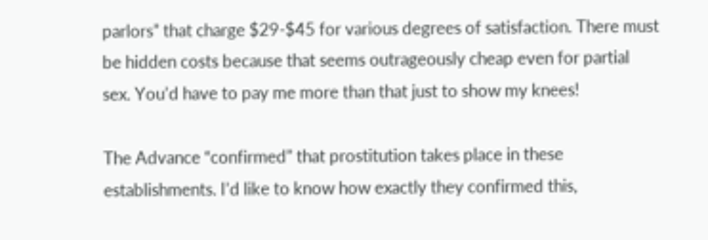parlors” that charge $29-$45 for various degrees of satisfaction. There must be hidden costs because that seems outrageously cheap even for partial sex. You’d have to pay me more than that just to show my knees!

The Advance “confirmed” that prostitution takes place in these establishments. I’d like to know how exactly they confirmed this,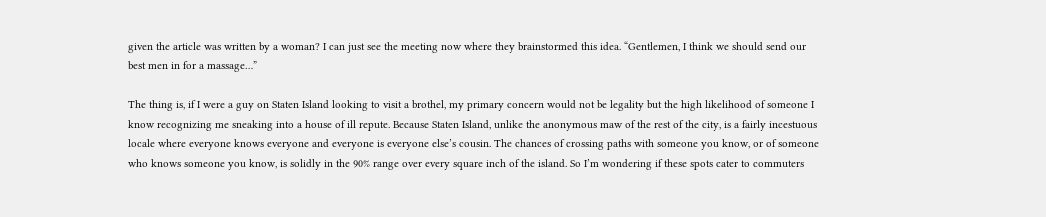given the article was written by a woman? I can just see the meeting now where they brainstormed this idea. “Gentlemen, I think we should send our best men in for a massage…”

The thing is, if I were a guy on Staten Island looking to visit a brothel, my primary concern would not be legality but the high likelihood of someone I know recognizing me sneaking into a house of ill repute. Because Staten Island, unlike the anonymous maw of the rest of the city, is a fairly incestuous locale where everyone knows everyone and everyone is everyone else’s cousin. The chances of crossing paths with someone you know, or of someone who knows someone you know, is solidly in the 90% range over every square inch of the island. So I’m wondering if these spots cater to commuters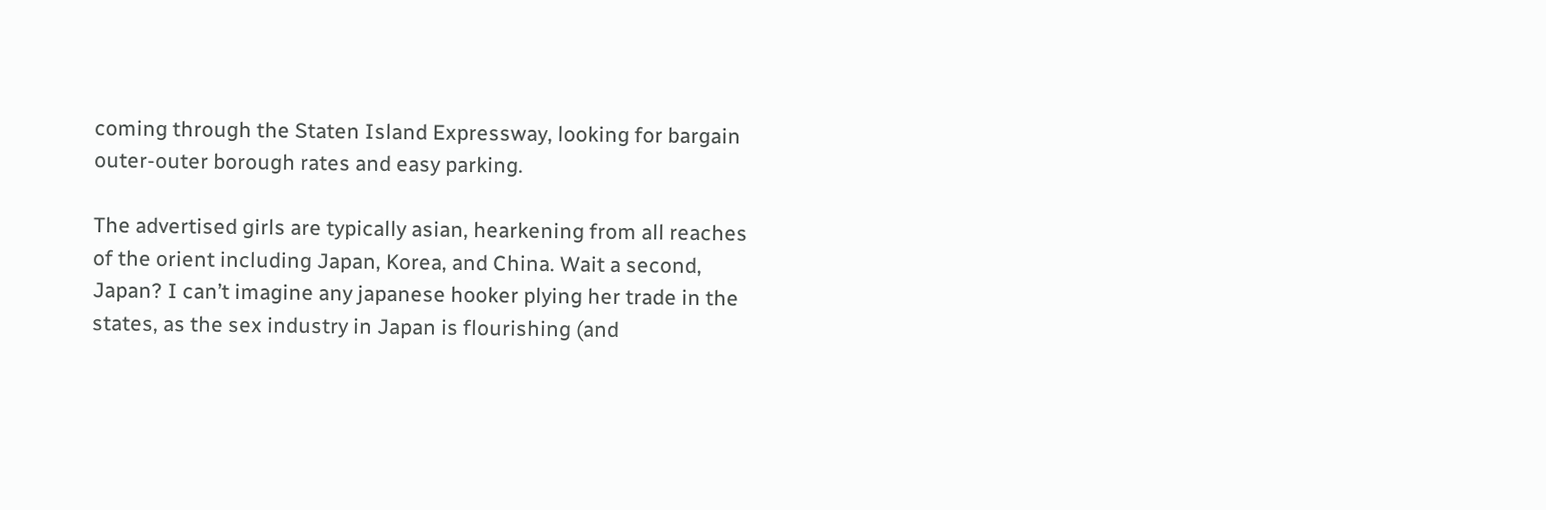coming through the Staten Island Expressway, looking for bargain outer-outer borough rates and easy parking.

The advertised girls are typically asian, hearkening from all reaches of the orient including Japan, Korea, and China. Wait a second, Japan? I can’t imagine any japanese hooker plying her trade in the states, as the sex industry in Japan is flourishing (and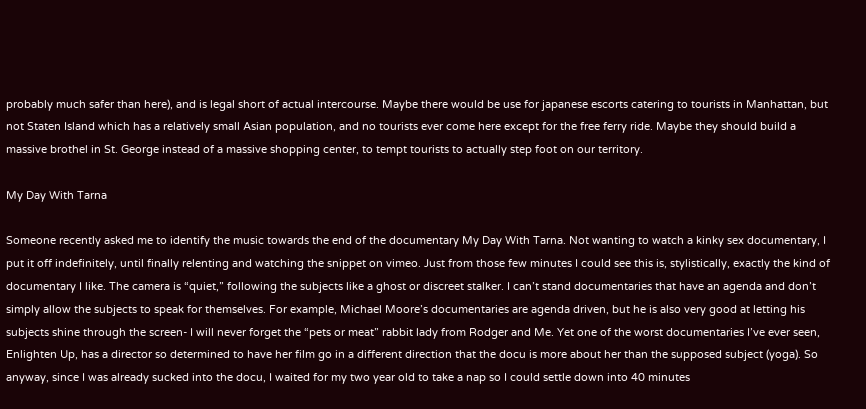probably much safer than here), and is legal short of actual intercourse. Maybe there would be use for japanese escorts catering to tourists in Manhattan, but not Staten Island which has a relatively small Asian population, and no tourists ever come here except for the free ferry ride. Maybe they should build a massive brothel in St. George instead of a massive shopping center, to tempt tourists to actually step foot on our territory.

My Day With Tarna

Someone recently asked me to identify the music towards the end of the documentary My Day With Tarna. Not wanting to watch a kinky sex documentary, I put it off indefinitely, until finally relenting and watching the snippet on vimeo. Just from those few minutes I could see this is, stylistically, exactly the kind of documentary I like. The camera is “quiet,” following the subjects like a ghost or discreet stalker. I can’t stand documentaries that have an agenda and don’t simply allow the subjects to speak for themselves. For example, Michael Moore’s documentaries are agenda driven, but he is also very good at letting his subjects shine through the screen- I will never forget the “pets or meat” rabbit lady from Rodger and Me. Yet one of the worst documentaries I’ve ever seen, Enlighten Up, has a director so determined to have her film go in a different direction that the docu is more about her than the supposed subject (yoga). So anyway, since I was already sucked into the docu, I waited for my two year old to take a nap so I could settle down into 40 minutes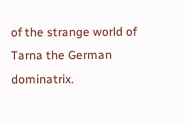of the strange world of Tarna the German dominatrix.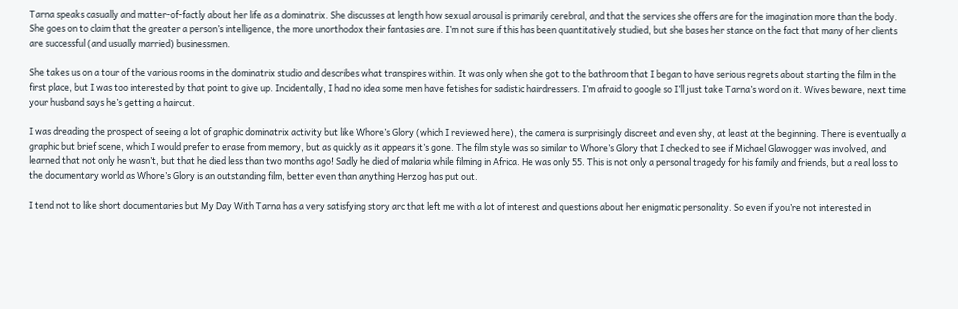Tarna speaks casually and matter-of-factly about her life as a dominatrix. She discusses at length how sexual arousal is primarily cerebral, and that the services she offers are for the imagination more than the body. She goes on to claim that the greater a person’s intelligence, the more unorthodox their fantasies are. I’m not sure if this has been quantitatively studied, but she bases her stance on the fact that many of her clients are successful (and usually married) businessmen.

She takes us on a tour of the various rooms in the dominatrix studio and describes what transpires within. It was only when she got to the bathroom that I began to have serious regrets about starting the film in the first place, but I was too interested by that point to give up. Incidentally, I had no idea some men have fetishes for sadistic hairdressers. I’m afraid to google so I’ll just take Tarna’s word on it. Wives beware, next time your husband says he’s getting a haircut.

I was dreading the prospect of seeing a lot of graphic dominatrix activity but like Whore’s Glory (which I reviewed here), the camera is surprisingly discreet and even shy, at least at the beginning. There is eventually a graphic but brief scene, which I would prefer to erase from memory, but as quickly as it appears it’s gone. The film style was so similar to Whore’s Glory that I checked to see if Michael Glawogger was involved, and learned that not only he wasn’t, but that he died less than two months ago! Sadly he died of malaria while filming in Africa. He was only 55. This is not only a personal tragedy for his family and friends, but a real loss to the documentary world as Whore’s Glory is an outstanding film, better even than anything Herzog has put out.

I tend not to like short documentaries but My Day With Tarna has a very satisfying story arc that left me with a lot of interest and questions about her enigmatic personality. So even if you’re not interested in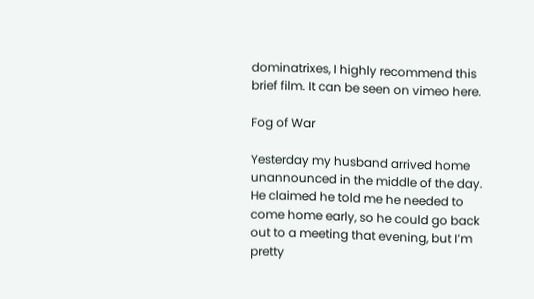dominatrixes, I highly recommend this brief film. It can be seen on vimeo here.

Fog of War

Yesterday my husband arrived home unannounced in the middle of the day. He claimed he told me he needed to come home early, so he could go back out to a meeting that evening, but I’m pretty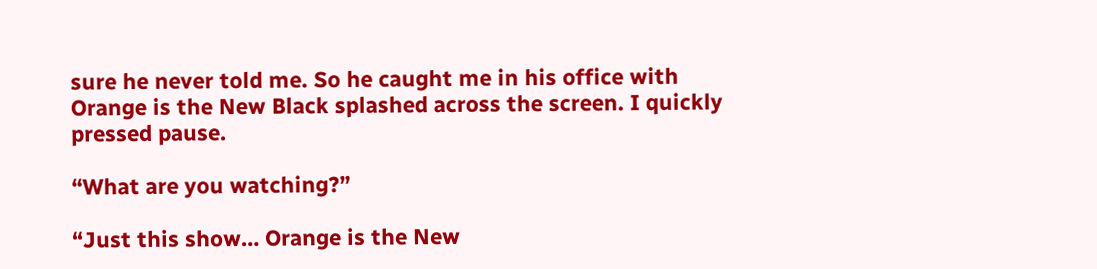sure he never told me. So he caught me in his office with Orange is the New Black splashed across the screen. I quickly pressed pause.

“What are you watching?”

“Just this show… Orange is the New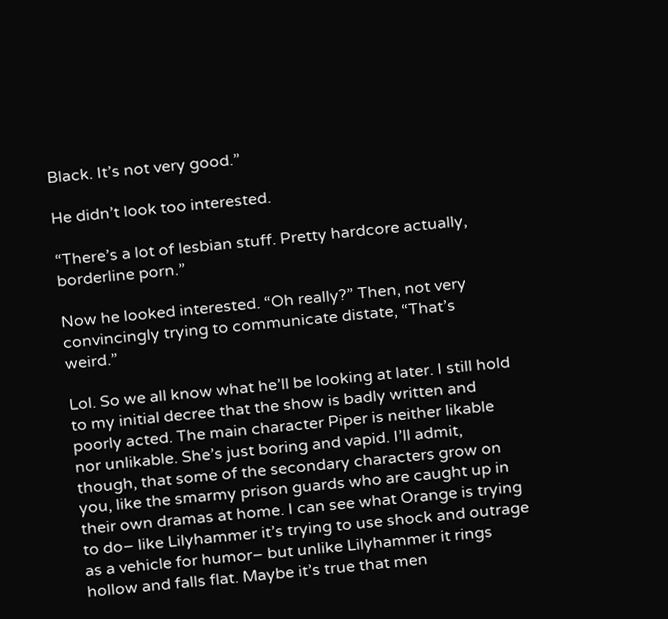Black. It’s not very good.”

He didn’t look too interested.

“There’s a lot of lesbian stuff. Pretty hardcore actually, borderline porn.”

Now he looked interested. “Oh really?” Then, not very convincingly trying to communicate distate, “That’s weird.”

Lol. So we all know what he’ll be looking at later. I still hold to my initial decree that the show is badly written and poorly acted. The main character Piper is neither likable nor unlikable. She’s just boring and vapid. I’ll admit, though, that some of the secondary characters grow on you, like the smarmy prison guards who are caught up in their own dramas at home. I can see what Orange is trying to do– like Lilyhammer it’s trying to use shock and outrage as a vehicle for humor– but unlike Lilyhammer it rings hollow and falls flat. Maybe it’s true that men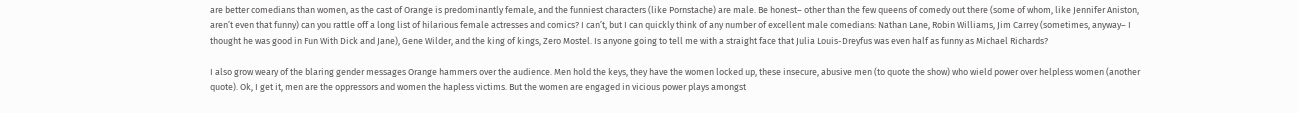are better comedians than women, as the cast of Orange is predominantly female, and the funniest characters (like Pornstache) are male. Be honest– other than the few queens of comedy out there (some of whom, like Jennifer Aniston, aren’t even that funny) can you rattle off a long list of hilarious female actresses and comics? I can’t, but I can quickly think of any number of excellent male comedians: Nathan Lane, Robin Williams, Jim Carrey (sometimes, anyway– I thought he was good in Fun With Dick and Jane), Gene Wilder, and the king of kings, Zero Mostel. Is anyone going to tell me with a straight face that Julia Louis-Dreyfus was even half as funny as Michael Richards?

I also grow weary of the blaring gender messages Orange hammers over the audience. Men hold the keys, they have the women locked up, these insecure, abusive men (to quote the show) who wield power over helpless women (another quote). Ok, I get it, men are the oppressors and women the hapless victims. But the women are engaged in vicious power plays amongst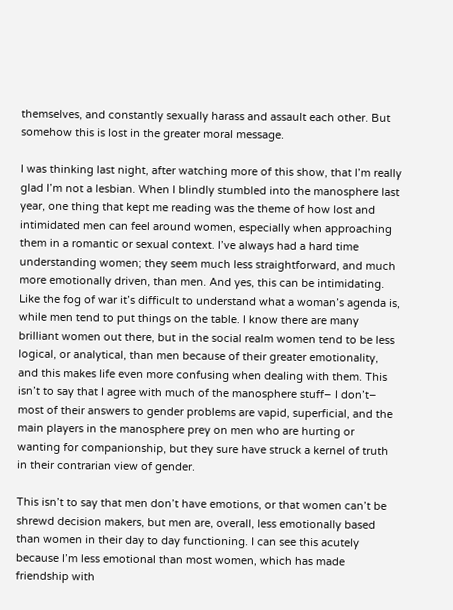themselves, and constantly sexually harass and assault each other. But somehow this is lost in the greater moral message.

I was thinking last night, after watching more of this show, that I’m really glad I’m not a lesbian. When I blindly stumbled into the manosphere last year, one thing that kept me reading was the theme of how lost and intimidated men can feel around women, especially when approaching them in a romantic or sexual context. I’ve always had a hard time understanding women; they seem much less straightforward, and much more emotionally driven, than men. And yes, this can be intimidating. Like the fog of war it’s difficult to understand what a woman’s agenda is, while men tend to put things on the table. I know there are many brilliant women out there, but in the social realm women tend to be less logical, or analytical, than men because of their greater emotionality, and this makes life even more confusing when dealing with them. This isn’t to say that I agree with much of the manosphere stuff– I don’t– most of their answers to gender problems are vapid, superficial, and the main players in the manosphere prey on men who are hurting or wanting for companionship, but they sure have struck a kernel of truth in their contrarian view of gender.

This isn’t to say that men don’t have emotions, or that women can’t be shrewd decision makers, but men are, overall, less emotionally based than women in their day to day functioning. I can see this acutely because I’m less emotional than most women, which has made friendship with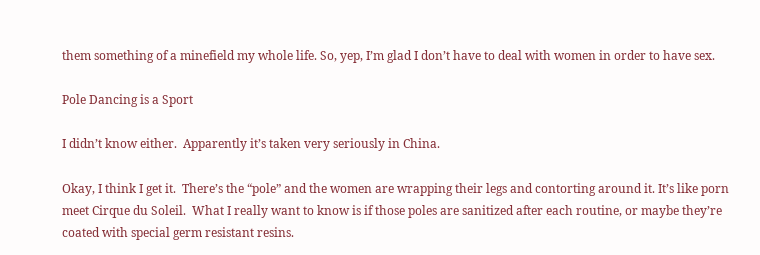them something of a minefield my whole life. So, yep, I’m glad I don’t have to deal with women in order to have sex.

Pole Dancing is a Sport

I didn’t know either.  Apparently it’s taken very seriously in China.

Okay, I think I get it.  There’s the “pole” and the women are wrapping their legs and contorting around it. It’s like porn meet Cirque du Soleil.  What I really want to know is if those poles are sanitized after each routine, or maybe they’re coated with special germ resistant resins.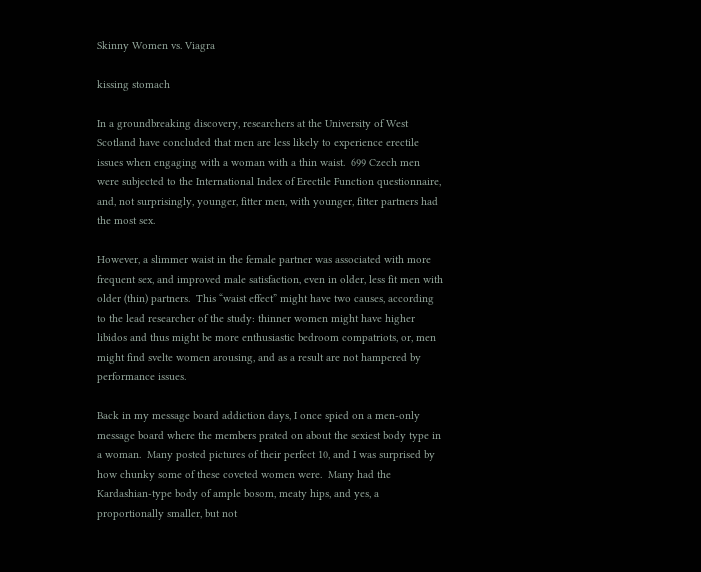Skinny Women vs. Viagra

kissing stomach

In a groundbreaking discovery, researchers at the University of West Scotland have concluded that men are less likely to experience erectile issues when engaging with a woman with a thin waist.  699 Czech men were subjected to the International Index of Erectile Function questionnaire, and, not surprisingly, younger, fitter men, with younger, fitter partners had the most sex.

However, a slimmer waist in the female partner was associated with more frequent sex, and improved male satisfaction, even in older, less fit men with older (thin) partners.  This “waist effect” might have two causes, according to the lead researcher of the study: thinner women might have higher libidos and thus might be more enthusiastic bedroom compatriots, or, men might find svelte women arousing, and as a result are not hampered by performance issues.

Back in my message board addiction days, I once spied on a men-only message board where the members prated on about the sexiest body type in a woman.  Many posted pictures of their perfect 10, and I was surprised by how chunky some of these coveted women were.  Many had the Kardashian-type body of ample bosom, meaty hips, and yes, a proportionally smaller, but not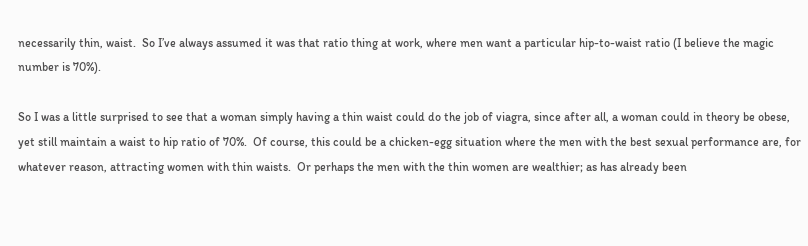necessarily thin, waist.  So I’ve always assumed it was that ratio thing at work, where men want a particular hip-to-waist ratio (I believe the magic number is 70%).

So I was a little surprised to see that a woman simply having a thin waist could do the job of viagra, since after all, a woman could in theory be obese, yet still maintain a waist to hip ratio of 70%.  Of course, this could be a chicken-egg situation where the men with the best sexual performance are, for whatever reason, attracting women with thin waists.  Or perhaps the men with the thin women are wealthier; as has already been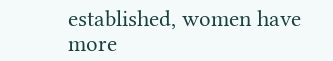established, women have more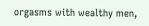orgasms with wealthy men,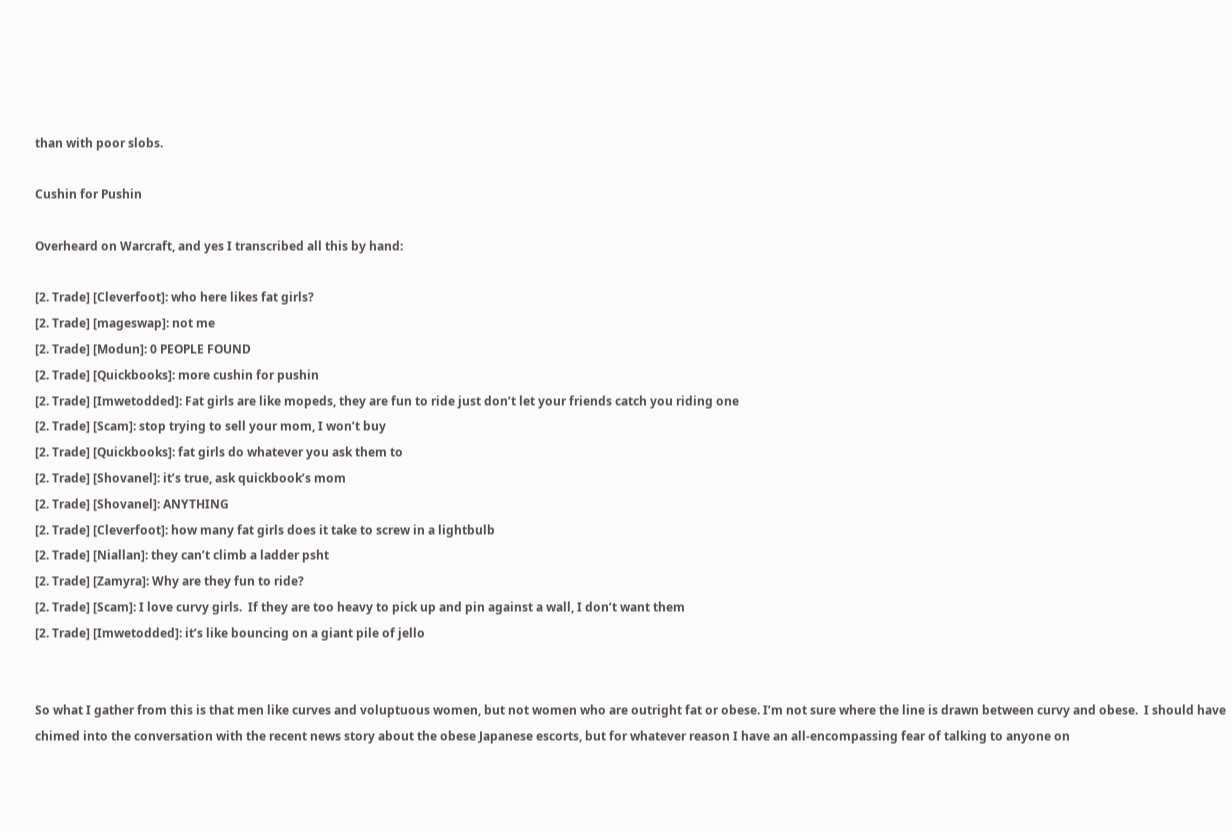than with poor slobs.

Cushin for Pushin

Overheard on Warcraft, and yes I transcribed all this by hand:

[2. Trade] [Cleverfoot]: who here likes fat girls?
[2. Trade] [mageswap]: not me
[2. Trade] [Modun]: 0 PEOPLE FOUND
[2. Trade] [Quickbooks]: more cushin for pushin
[2. Trade] [Imwetodded]: Fat girls are like mopeds, they are fun to ride just don’t let your friends catch you riding one
[2. Trade] [Scam]: stop trying to sell your mom, I won’t buy
[2. Trade] [Quickbooks]: fat girls do whatever you ask them to
[2. Trade] [Shovanel]: it’s true, ask quickbook’s mom
[2. Trade] [Shovanel]: ANYTHING
[2. Trade] [Cleverfoot]: how many fat girls does it take to screw in a lightbulb
[2. Trade] [Niallan]: they can’t climb a ladder psht
[2. Trade] [Zamyra]: Why are they fun to ride?
[2. Trade] [Scam]: I love curvy girls.  If they are too heavy to pick up and pin against a wall, I don’t want them
[2. Trade] [Imwetodded]: it’s like bouncing on a giant pile of jello


So what I gather from this is that men like curves and voluptuous women, but not women who are outright fat or obese. I’m not sure where the line is drawn between curvy and obese.  I should have chimed into the conversation with the recent news story about the obese Japanese escorts, but for whatever reason I have an all-encompassing fear of talking to anyone on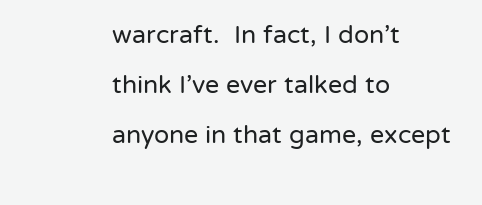warcraft.  In fact, I don’t think I’ve ever talked to anyone in that game, except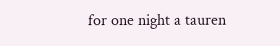for one night a tauren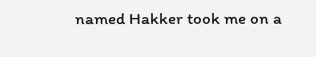named Hakker took me on a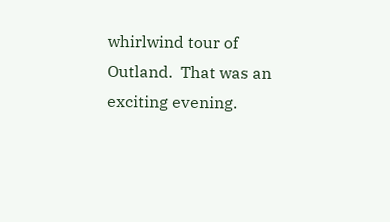whirlwind tour of Outland.  That was an exciting evening.